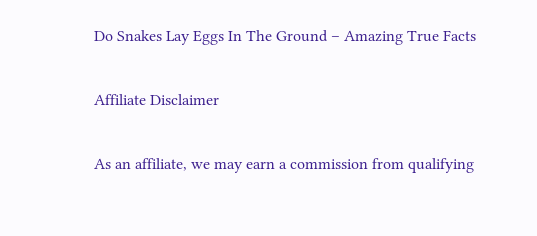Do Snakes Lay Eggs In The Ground – Amazing True Facts

Affiliate Disclaimer

As an affiliate, we may earn a commission from qualifying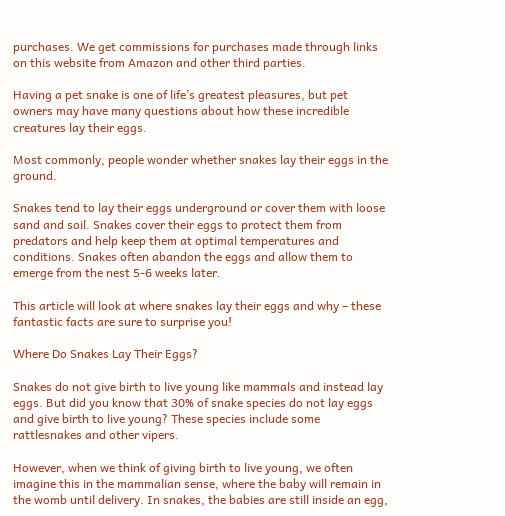purchases. We get commissions for purchases made through links on this website from Amazon and other third parties.

Having a pet snake is one of life’s greatest pleasures, but pet owners may have many questions about how these incredible creatures lay their eggs.

Most commonly, people wonder whether snakes lay their eggs in the ground.

Snakes tend to lay their eggs underground or cover them with loose sand and soil. Snakes cover their eggs to protect them from predators and help keep them at optimal temperatures and conditions. Snakes often abandon the eggs and allow them to emerge from the nest 5-6 weeks later.

This article will look at where snakes lay their eggs and why – these fantastic facts are sure to surprise you!

Where Do Snakes Lay Their Eggs?

Snakes do not give birth to live young like mammals and instead lay eggs. But did you know that 30% of snake species do not lay eggs and give birth to live young? These species include some rattlesnakes and other vipers.

However, when we think of giving birth to live young, we often imagine this in the mammalian sense, where the baby will remain in the womb until delivery. In snakes, the babies are still inside an egg,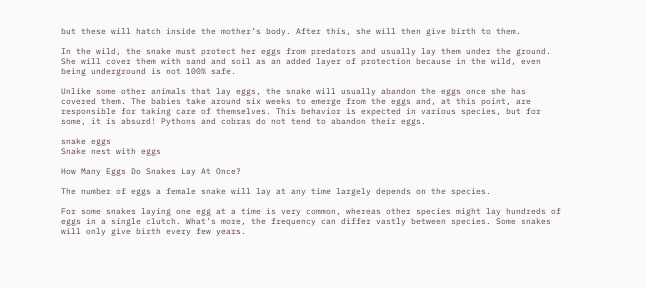but these will hatch inside the mother’s body. After this, she will then give birth to them.

In the wild, the snake must protect her eggs from predators and usually lay them under the ground. She will cover them with sand and soil as an added layer of protection because in the wild, even being underground is not 100% safe.

Unlike some other animals that lay eggs, the snake will usually abandon the eggs once she has covered them. The babies take around six weeks to emerge from the eggs and, at this point, are responsible for taking care of themselves. This behavior is expected in various species, but for some, it is absurd! Pythons and cobras do not tend to abandon their eggs.

snake eggs
Snake nest with eggs

How Many Eggs Do Snakes Lay At Once?

The number of eggs a female snake will lay at any time largely depends on the species.

For some snakes laying one egg at a time is very common, whereas other species might lay hundreds of eggs in a single clutch. What’s more, the frequency can differ vastly between species. Some snakes will only give birth every few years.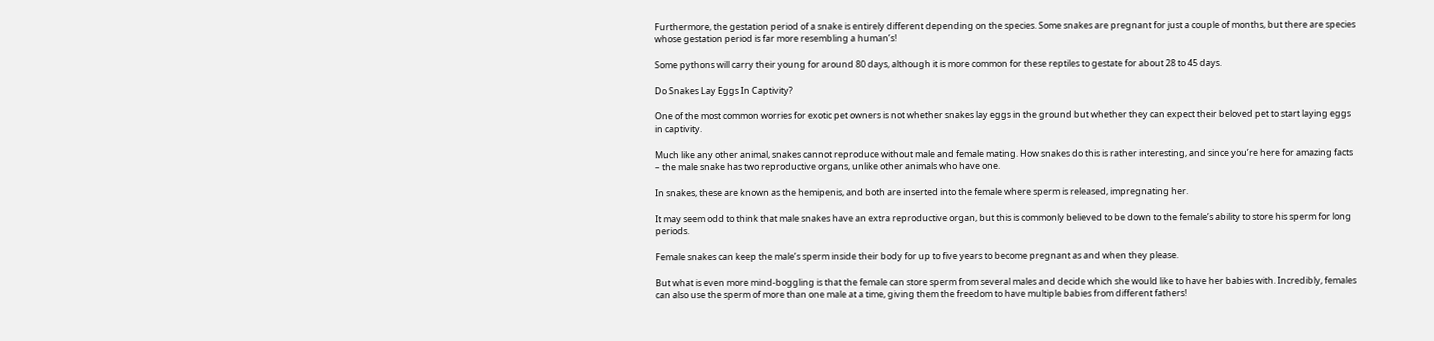Furthermore, the gestation period of a snake is entirely different depending on the species. Some snakes are pregnant for just a couple of months, but there are species whose gestation period is far more resembling a human’s!

Some pythons will carry their young for around 80 days, although it is more common for these reptiles to gestate for about 28 to 45 days.

Do Snakes Lay Eggs In Captivity?

One of the most common worries for exotic pet owners is not whether snakes lay eggs in the ground but whether they can expect their beloved pet to start laying eggs in captivity.

Much like any other animal, snakes cannot reproduce without male and female mating. How snakes do this is rather interesting, and since you’re here for amazing facts – the male snake has two reproductive organs, unlike other animals who have one.

In snakes, these are known as the hemipenis, and both are inserted into the female where sperm is released, impregnating her.

It may seem odd to think that male snakes have an extra reproductive organ, but this is commonly believed to be down to the female’s ability to store his sperm for long periods.

Female snakes can keep the male’s sperm inside their body for up to five years to become pregnant as and when they please.

But what is even more mind-boggling is that the female can store sperm from several males and decide which she would like to have her babies with. Incredibly, females can also use the sperm of more than one male at a time, giving them the freedom to have multiple babies from different fathers!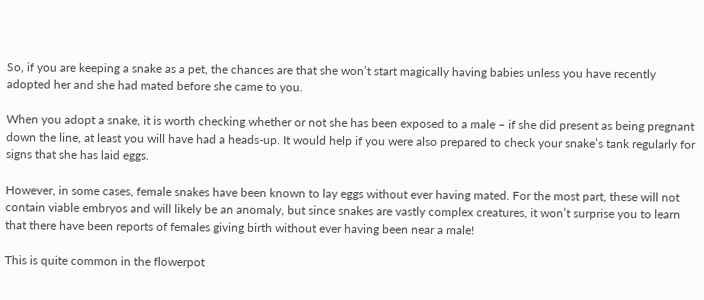So, if you are keeping a snake as a pet, the chances are that she won’t start magically having babies unless you have recently adopted her and she had mated before she came to you.

When you adopt a snake, it is worth checking whether or not she has been exposed to a male – if she did present as being pregnant down the line, at least you will have had a heads-up. It would help if you were also prepared to check your snake’s tank regularly for signs that she has laid eggs.

However, in some cases, female snakes have been known to lay eggs without ever having mated. For the most part, these will not contain viable embryos and will likely be an anomaly, but since snakes are vastly complex creatures, it won’t surprise you to learn that there have been reports of females giving birth without ever having been near a male!

This is quite common in the flowerpot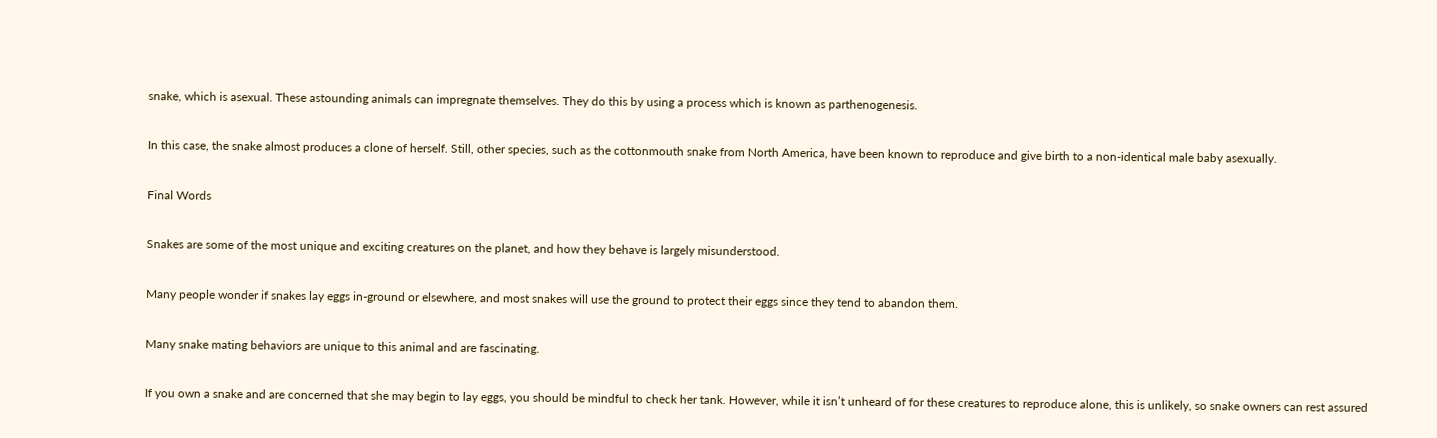snake, which is asexual. These astounding animals can impregnate themselves. They do this by using a process which is known as parthenogenesis.

In this case, the snake almost produces a clone of herself. Still, other species, such as the cottonmouth snake from North America, have been known to reproduce and give birth to a non-identical male baby asexually.

Final Words

Snakes are some of the most unique and exciting creatures on the planet, and how they behave is largely misunderstood.

Many people wonder if snakes lay eggs in-ground or elsewhere, and most snakes will use the ground to protect their eggs since they tend to abandon them.

Many snake mating behaviors are unique to this animal and are fascinating.

If you own a snake and are concerned that she may begin to lay eggs, you should be mindful to check her tank. However, while it isn’t unheard of for these creatures to reproduce alone, this is unlikely, so snake owners can rest assured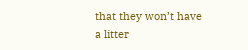that they won’t have a litter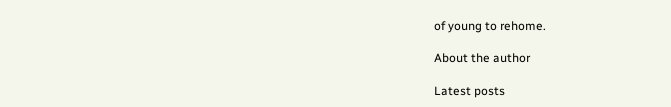of young to rehome.

About the author

Latest posts